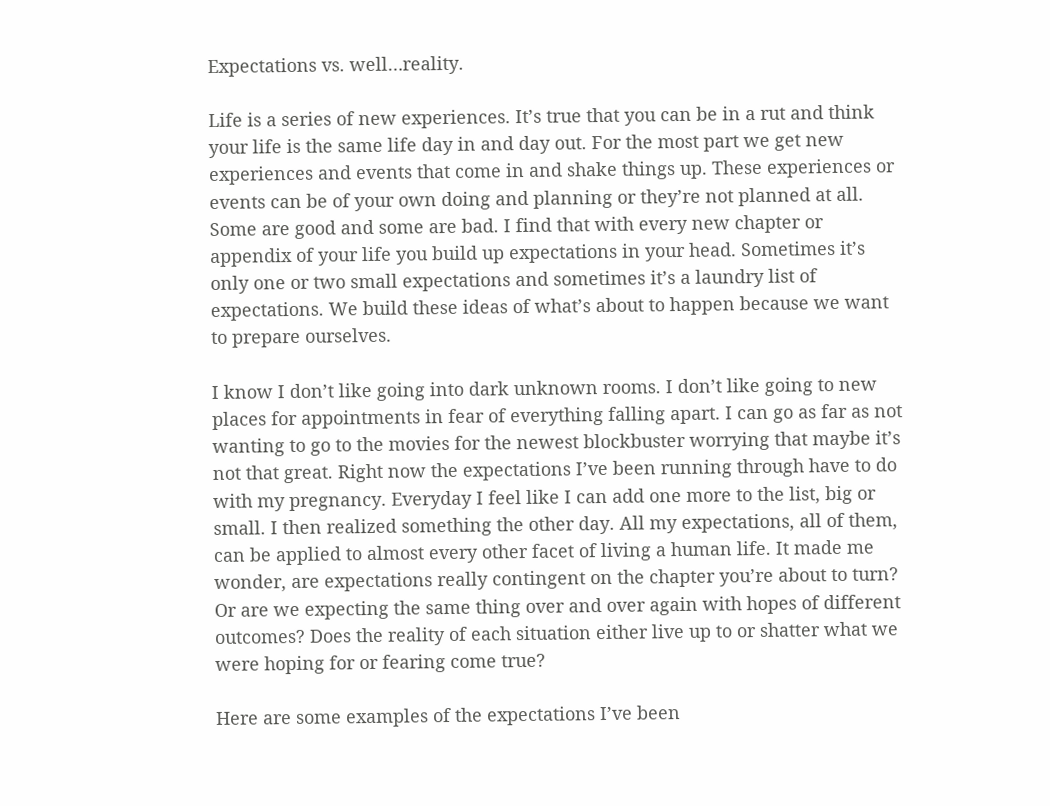Expectations vs. well…reality.

Life is a series of new experiences. It’s true that you can be in a rut and think your life is the same life day in and day out. For the most part we get new experiences and events that come in and shake things up. These experiences or events can be of your own doing and planning or they’re not planned at all. Some are good and some are bad. I find that with every new chapter or appendix of your life you build up expectations in your head. Sometimes it’s only one or two small expectations and sometimes it’s a laundry list of expectations. We build these ideas of what’s about to happen because we want to prepare ourselves.

I know I don’t like going into dark unknown rooms. I don’t like going to new places for appointments in fear of everything falling apart. I can go as far as not wanting to go to the movies for the newest blockbuster worrying that maybe it’s not that great. Right now the expectations I’ve been running through have to do with my pregnancy. Everyday I feel like I can add one more to the list, big or small. I then realized something the other day. All my expectations, all of them, can be applied to almost every other facet of living a human life. It made me wonder, are expectations really contingent on the chapter you’re about to turn? Or are we expecting the same thing over and over again with hopes of different outcomes? Does the reality of each situation either live up to or shatter what we were hoping for or fearing come true?

Here are some examples of the expectations I’ve been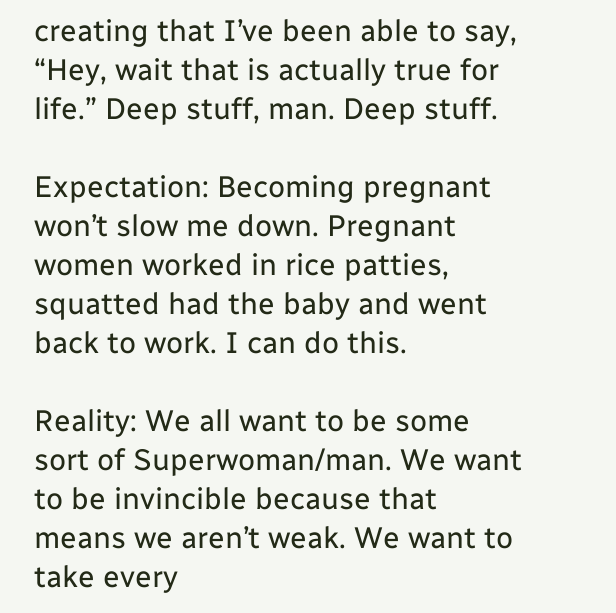creating that I’ve been able to say, “Hey, wait that is actually true for life.” Deep stuff, man. Deep stuff.

Expectation: Becoming pregnant won’t slow me down. Pregnant women worked in rice patties, squatted had the baby and went back to work. I can do this.

Reality: We all want to be some sort of Superwoman/man. We want to be invincible because that means we aren’t weak. We want to take every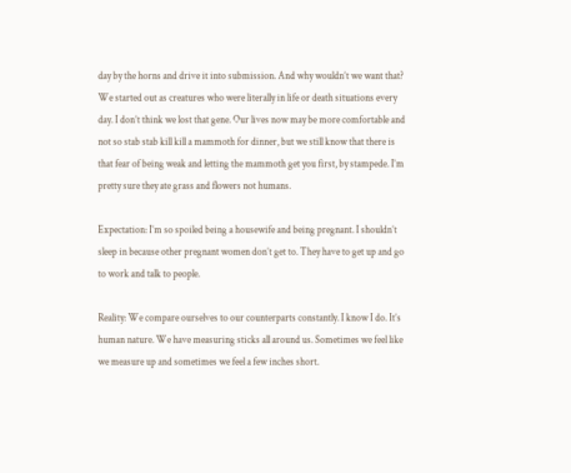day by the horns and drive it into submission. And why wouldn’t we want that? We started out as creatures who were literally in life or death situations every day. I don’t think we lost that gene. Our lives now may be more comfortable and not so stab stab kill kill a mammoth for dinner, but we still know that there is that fear of being weak and letting the mammoth get you first, by stampede. I’m pretty sure they ate grass and flowers not humans.

Expectation: I’m so spoiled being a housewife and being pregnant. I shouldn’t sleep in because other pregnant women don’t get to. They have to get up and go to work and talk to people.

Reality: We compare ourselves to our counterparts constantly. I know I do. It’s human nature. We have measuring sticks all around us. Sometimes we feel like we measure up and sometimes we feel a few inches short.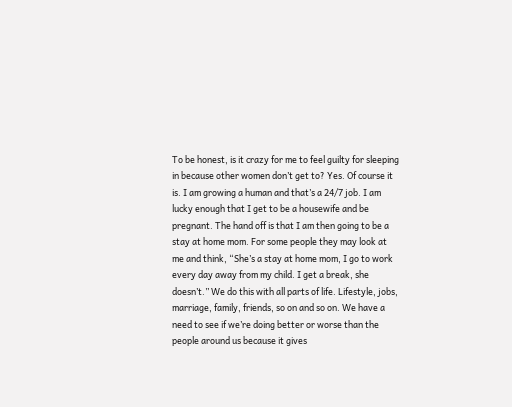To be honest, is it crazy for me to feel guilty for sleeping in because other women don’t get to? Yes. Of course it is. I am growing a human and that’s a 24/7 job. I am lucky enough that I get to be a housewife and be pregnant. The hand off is that I am then going to be a stay at home mom. For some people they may look at me and think, “She’s a stay at home mom, I go to work every day away from my child. I get a break, she doesn’t.” We do this with all parts of life. Lifestyle, jobs, marriage, family, friends, so on and so on. We have a need to see if we’re doing better or worse than the people around us because it gives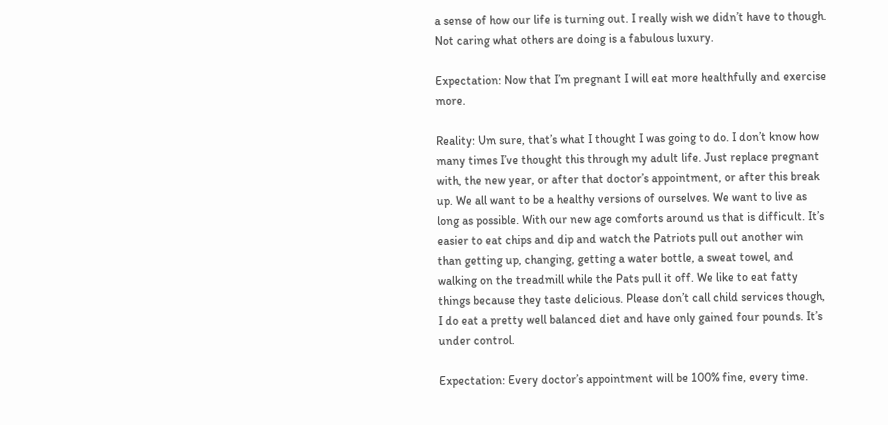a sense of how our life is turning out. I really wish we didn’t have to though. Not caring what others are doing is a fabulous luxury.

Expectation: Now that I’m pregnant I will eat more healthfully and exercise more.

Reality: Um sure, that’s what I thought I was going to do. I don’t know how many times I’ve thought this through my adult life. Just replace pregnant with, the new year, or after that doctor’s appointment, or after this break up. We all want to be a healthy versions of ourselves. We want to live as long as possible. With our new age comforts around us that is difficult. It’s easier to eat chips and dip and watch the Patriots pull out another win than getting up, changing, getting a water bottle, a sweat towel, and walking on the treadmill while the Pats pull it off. We like to eat fatty things because they taste delicious. Please don’t call child services though, I do eat a pretty well balanced diet and have only gained four pounds. It’s under control.

Expectation: Every doctor’s appointment will be 100% fine, every time.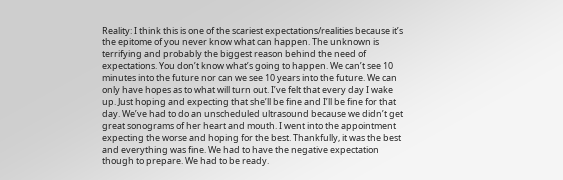Reality: I think this is one of the scariest expectations/realities because it’s the epitome of you never know what can happen. The unknown is terrifying and probably the biggest reason behind the need of expectations. You don’t know what’s going to happen. We can’t see 10 minutes into the future nor can we see 10 years into the future. We can only have hopes as to what will turn out. I’ve felt that every day I wake up. Just hoping and expecting that she’ll be fine and I’ll be fine for that day. We’ve had to do an unscheduled ultrasound because we didn’t get great sonograms of her heart and mouth. I went into the appointment expecting the worse and hoping for the best. Thankfully, it was the best and everything was fine. We had to have the negative expectation though to prepare. We had to be ready.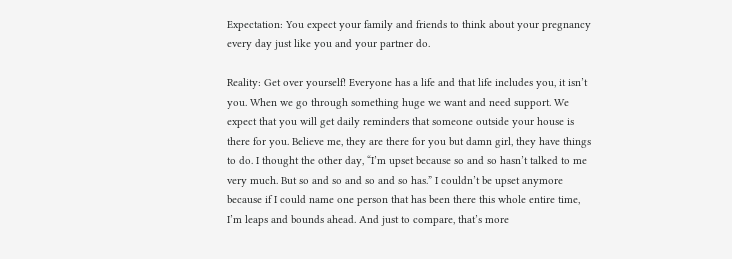Expectation: You expect your family and friends to think about your pregnancy every day just like you and your partner do.

Reality: Get over yourself! Everyone has a life and that life includes you, it isn’t you. When we go through something huge we want and need support. We expect that you will get daily reminders that someone outside your house is there for you. Believe me, they are there for you but damn girl, they have things to do. I thought the other day, “I’m upset because so and so hasn’t talked to me very much. But so and so and so and so has.” I couldn’t be upset anymore because if I could name one person that has been there this whole entire time, I’m leaps and bounds ahead. And just to compare, that’s more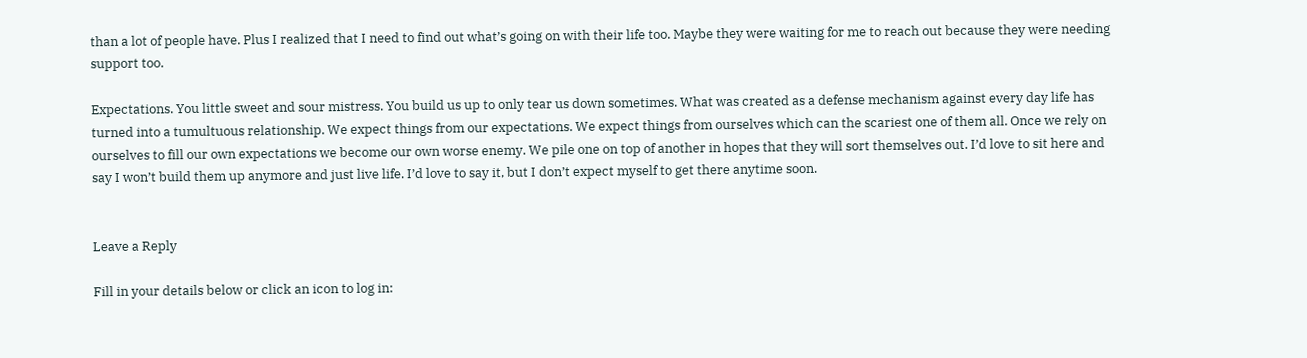than a lot of people have. Plus I realized that I need to find out what’s going on with their life too. Maybe they were waiting for me to reach out because they were needing support too.

Expectations. You little sweet and sour mistress. You build us up to only tear us down sometimes. What was created as a defense mechanism against every day life has turned into a tumultuous relationship. We expect things from our expectations. We expect things from ourselves which can the scariest one of them all. Once we rely on ourselves to fill our own expectations we become our own worse enemy. We pile one on top of another in hopes that they will sort themselves out. I’d love to sit here and say I won’t build them up anymore and just live life. I’d love to say it, but I don’t expect myself to get there anytime soon.


Leave a Reply

Fill in your details below or click an icon to log in: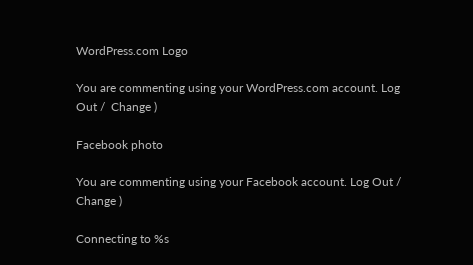WordPress.com Logo

You are commenting using your WordPress.com account. Log Out /  Change )

Facebook photo

You are commenting using your Facebook account. Log Out /  Change )

Connecting to %s